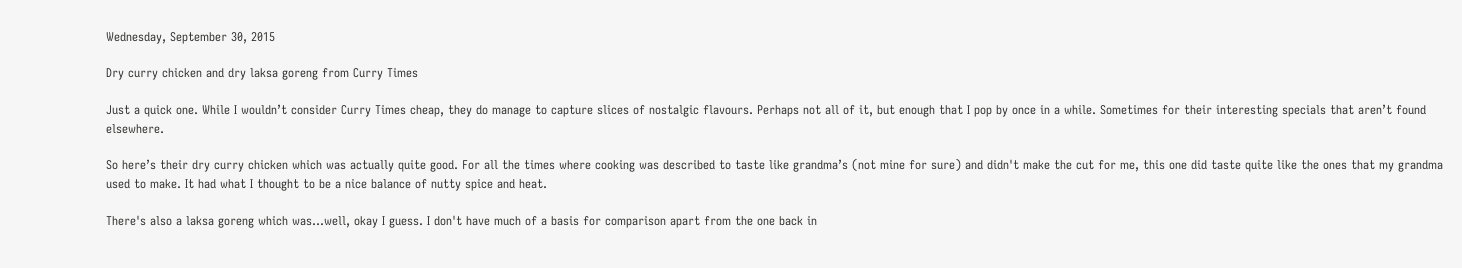Wednesday, September 30, 2015

Dry curry chicken and dry laksa goreng from Curry Times

Just a quick one. While I wouldn’t consider Curry Times cheap, they do manage to capture slices of nostalgic flavours. Perhaps not all of it, but enough that I pop by once in a while. Sometimes for their interesting specials that aren’t found elsewhere.

So here’s their dry curry chicken which was actually quite good. For all the times where cooking was described to taste like grandma’s (not mine for sure) and didn't make the cut for me, this one did taste quite like the ones that my grandma used to make. It had what I thought to be a nice balance of nutty spice and heat.

There's also a laksa goreng which was...well, okay I guess. I don't have much of a basis for comparison apart from the one back in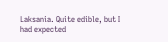Laksania. Quite edible, but I had expected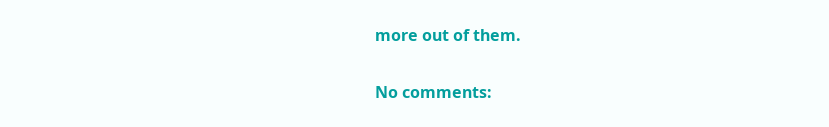more out of them.

No comments: